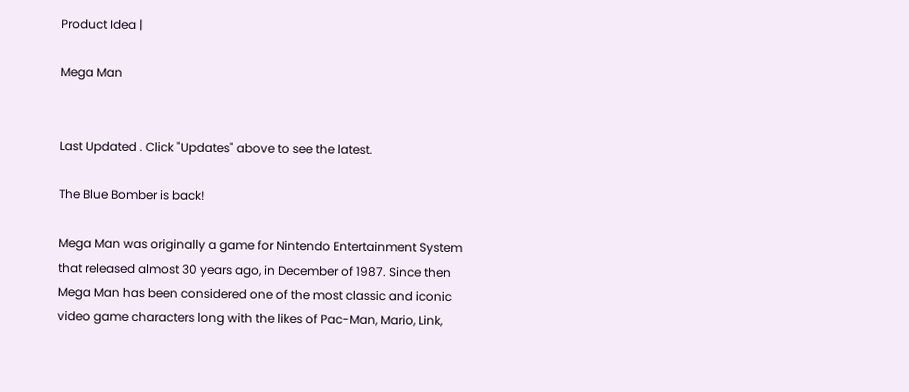Product Idea |

Mega Man


Last Updated . Click "Updates" above to see the latest.

The Blue Bomber is back!

Mega Man was originally a game for Nintendo Entertainment System that released almost 30 years ago, in December of 1987. Since then Mega Man has been considered one of the most classic and iconic video game characters long with the likes of Pac-Man, Mario, Link,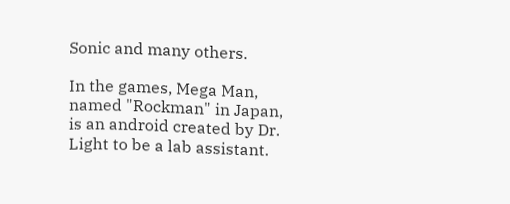Sonic and many others.

In the games, Mega Man, named "Rockman" in Japan, is an android created by Dr. Light to be a lab assistant.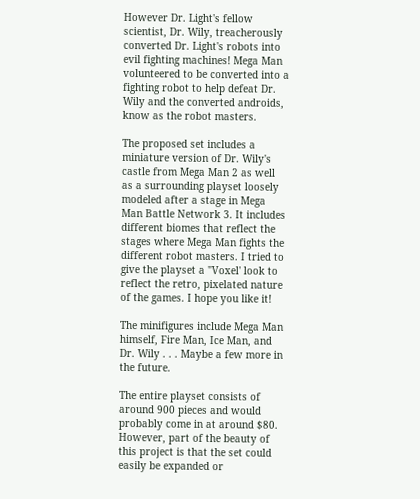However Dr. Light's fellow scientist, Dr. Wily, treacherously converted Dr. Light's robots into evil fighting machines! Mega Man  volunteered to be converted into a fighting robot to help defeat Dr. Wily and the converted androids, know as the robot masters.

The proposed set includes a miniature version of Dr. Wily's castle from Mega Man 2 as well as a surrounding playset loosely modeled after a stage in Mega Man Battle Network 3. It includes different biomes that reflect the stages where Mega Man fights the different robot masters. I tried to give the playset a "Voxel' look to reflect the retro, pixelated nature of the games. I hope you like it!

The minifigures include Mega Man himself, Fire Man, Ice Man, and Dr. Wily . . . Maybe a few more in the future.

The entire playset consists of around 900 pieces and would probably come in at around $80. However, part of the beauty of this project is that the set could easily be expanded or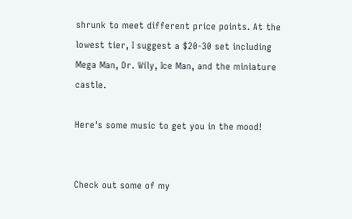shrunk to meet different price points. At the lowest tier, I suggest a $20-30 set including Mega Man, Dr. Wily, Ice Man, and the miniature castle.

Here's some music to get you in the mood!


Check out some of my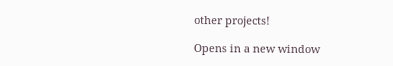other projects!

Opens in a new window